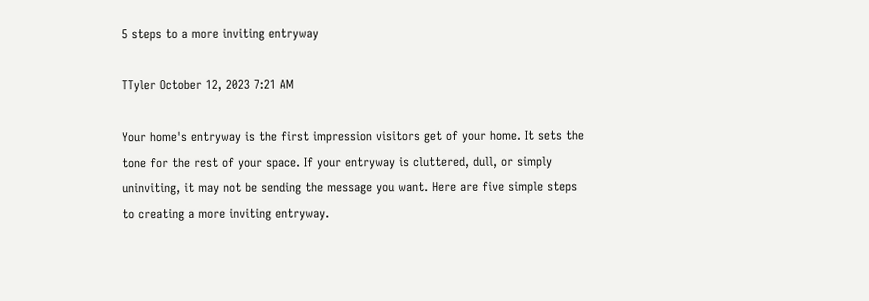5 steps to a more inviting entryway

TTyler October 12, 2023 7:21 AM

Your home's entryway is the first impression visitors get of your home. It sets the tone for the rest of your space. If your entryway is cluttered, dull, or simply uninviting, it may not be sending the message you want. Here are five simple steps to creating a more inviting entryway.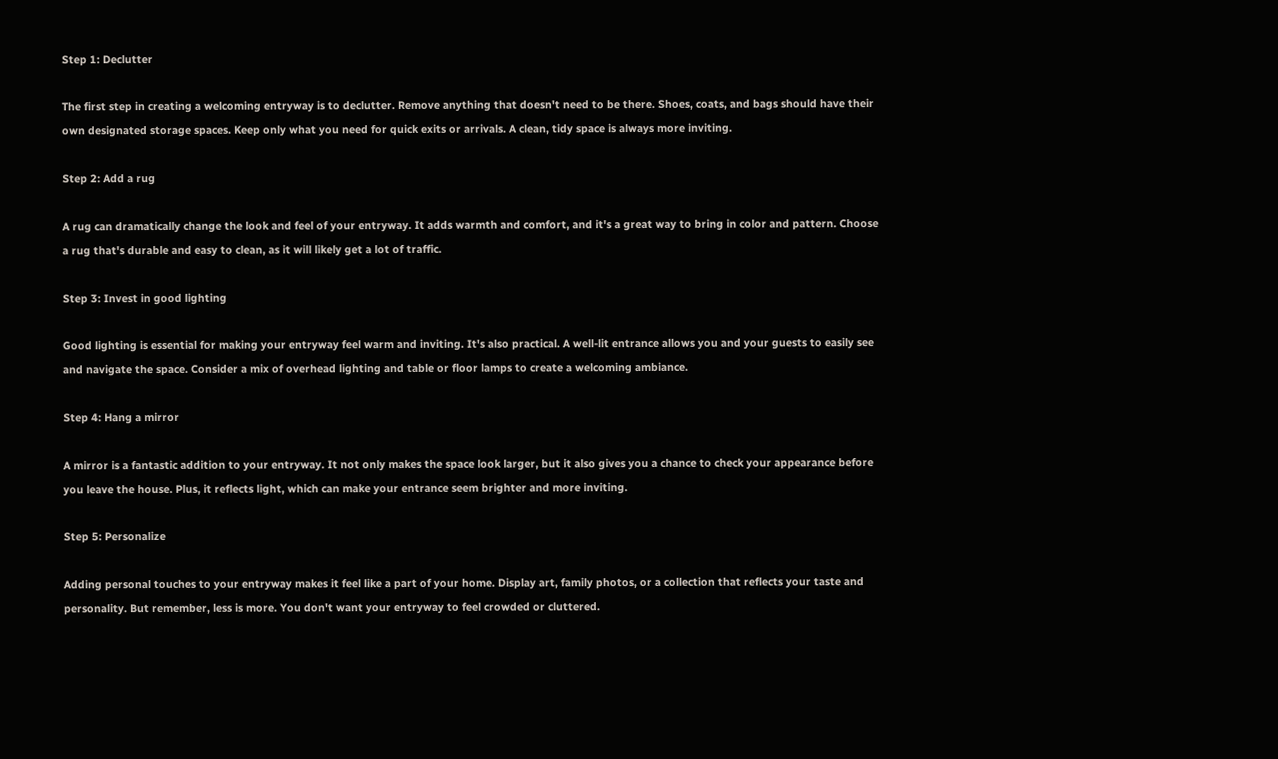Step 1: Declutter

The first step in creating a welcoming entryway is to declutter. Remove anything that doesn't need to be there. Shoes, coats, and bags should have their own designated storage spaces. Keep only what you need for quick exits or arrivals. A clean, tidy space is always more inviting.

Step 2: Add a rug

A rug can dramatically change the look and feel of your entryway. It adds warmth and comfort, and it's a great way to bring in color and pattern. Choose a rug that's durable and easy to clean, as it will likely get a lot of traffic.

Step 3: Invest in good lighting

Good lighting is essential for making your entryway feel warm and inviting. It's also practical. A well-lit entrance allows you and your guests to easily see and navigate the space. Consider a mix of overhead lighting and table or floor lamps to create a welcoming ambiance.

Step 4: Hang a mirror

A mirror is a fantastic addition to your entryway. It not only makes the space look larger, but it also gives you a chance to check your appearance before you leave the house. Plus, it reflects light, which can make your entrance seem brighter and more inviting.

Step 5: Personalize

Adding personal touches to your entryway makes it feel like a part of your home. Display art, family photos, or a collection that reflects your taste and personality. But remember, less is more. You don't want your entryway to feel crowded or cluttered.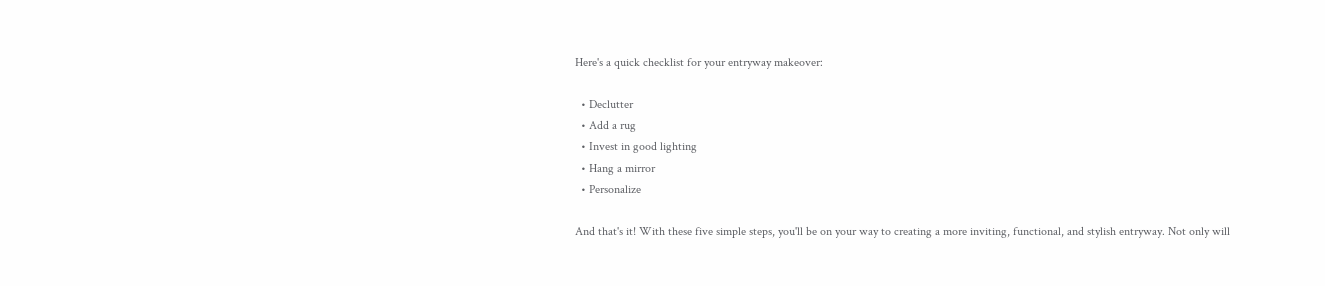Here's a quick checklist for your entryway makeover:

  • Declutter
  • Add a rug
  • Invest in good lighting
  • Hang a mirror
  • Personalize

And that's it! With these five simple steps, you'll be on your way to creating a more inviting, functional, and stylish entryway. Not only will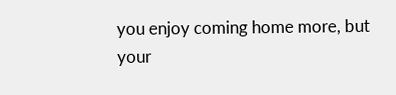you enjoy coming home more, but your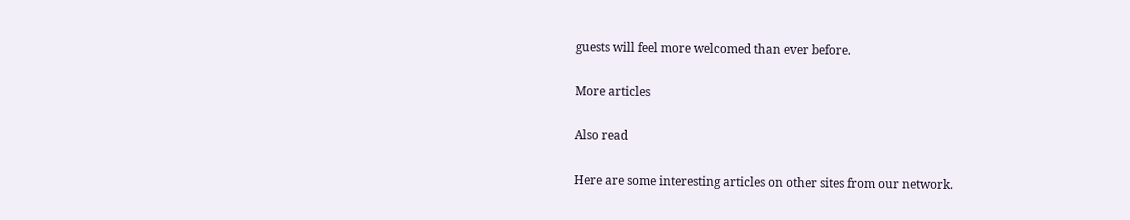guests will feel more welcomed than ever before.

More articles

Also read

Here are some interesting articles on other sites from our network.